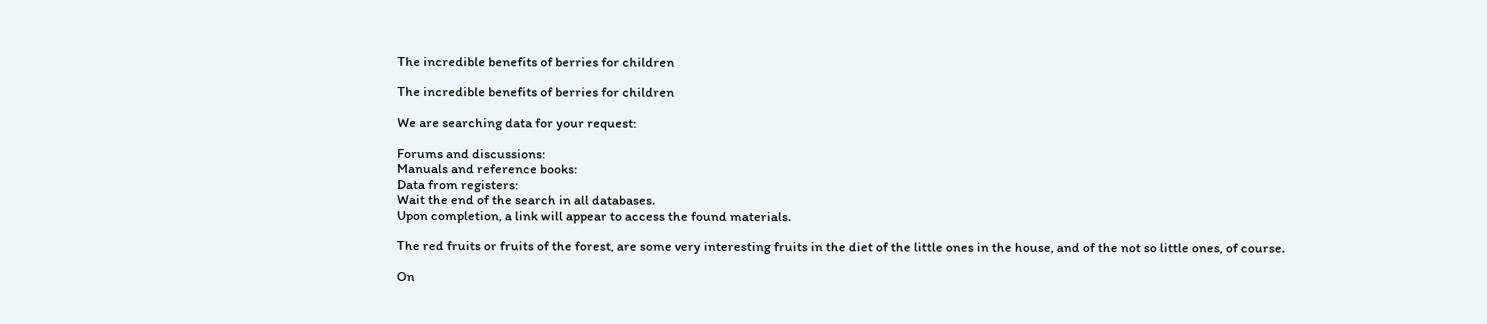The incredible benefits of berries for children

The incredible benefits of berries for children

We are searching data for your request:

Forums and discussions:
Manuals and reference books:
Data from registers:
Wait the end of the search in all databases.
Upon completion, a link will appear to access the found materials.

The red fruits or fruits of the forest, are some very interesting fruits in the diet of the little ones in the house, and of the not so little ones, of course.

On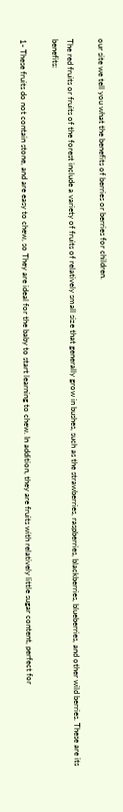our site we tell you what the benefits of berries or berries for children.

The red fruits or fruits of the forest include a variety of fruits of relatively small size that generally grow in bushes, such as the strawberries, raspberries, blackberries, blueberries, and other wild berries. These are its benefits:

1- These fruits do not contain stone, and are easy to chew, so They are ideal for the baby to start learning to chew. In addition, they are fruits with relatively little sugar content, perfect for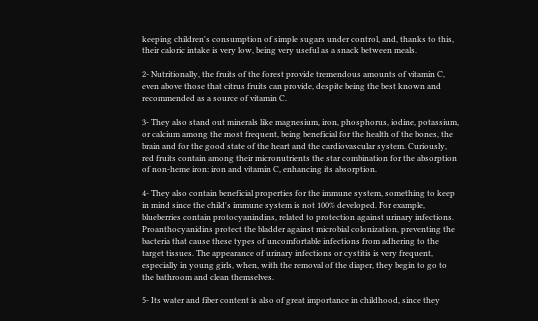keeping children's consumption of simple sugars under control, and, thanks to this, their caloric intake is very low, being very useful as a snack between meals.

2- Nutritionally, the fruits of the forest provide tremendous amounts of vitamin C, even above those that citrus fruits can provide, despite being the best known and recommended as a source of vitamin C.

3- They also stand out minerals like magnesium, iron, phosphorus, iodine, potassium, or calcium among the most frequent, being beneficial for the health of the bones, the brain and for the good state of the heart and the cardiovascular system. Curiously, red fruits contain among their micronutrients the star combination for the absorption of non-heme iron: iron and vitamin C, enhancing its absorption.

4- They also contain beneficial properties for the immune system, something to keep in mind since the child's immune system is not 100% developed. For example, blueberries contain protocyanindins, related to protection against urinary infections. Proanthocyanidins protect the bladder against microbial colonization, preventing the bacteria that cause these types of uncomfortable infections from adhering to the target tissues. The appearance of urinary infections or cystitis is very frequent, especially in young girls, when, with the removal of the diaper, they begin to go to the bathroom and clean themselves.

5- Its water and fiber content is also of great importance in childhood, since they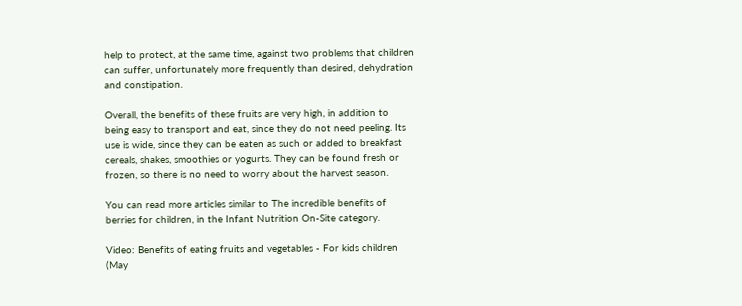help to protect, at the same time, against two problems that children can suffer, unfortunately more frequently than desired, dehydration and constipation.

Overall, the benefits of these fruits are very high, in addition to being easy to transport and eat, since they do not need peeling. Its use is wide, since they can be eaten as such or added to breakfast cereals, shakes, smoothies or yogurts. They can be found fresh or frozen, so there is no need to worry about the harvest season.

You can read more articles similar to The incredible benefits of berries for children, in the Infant Nutrition On-Site category.

Video: Benefits of eating fruits and vegetables - For kids children (May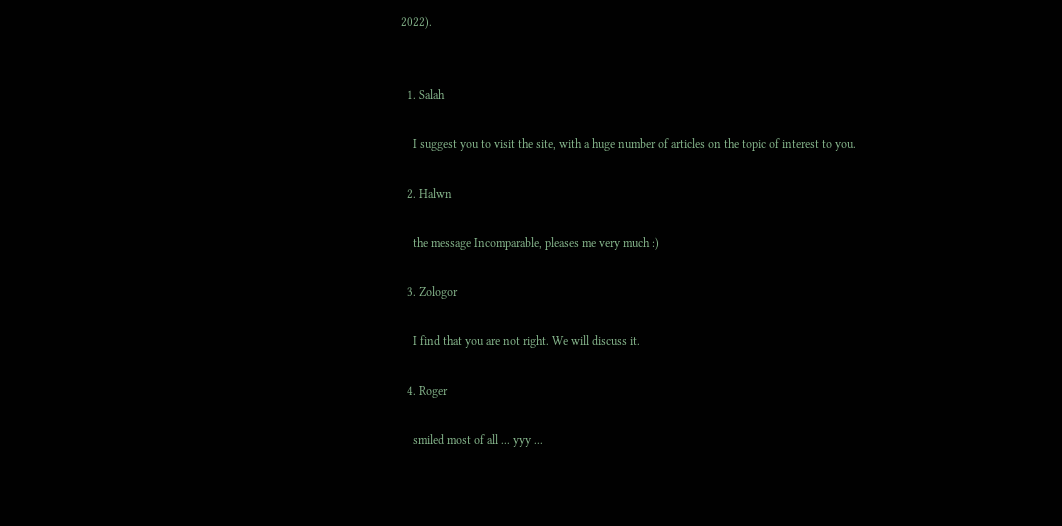2022).


  1. Salah

    I suggest you to visit the site, with a huge number of articles on the topic of interest to you.

  2. Halwn

    the message Incomparable, pleases me very much :)

  3. Zologor

    I find that you are not right. We will discuss it.

  4. Roger

    smiled most of all ... yyy ...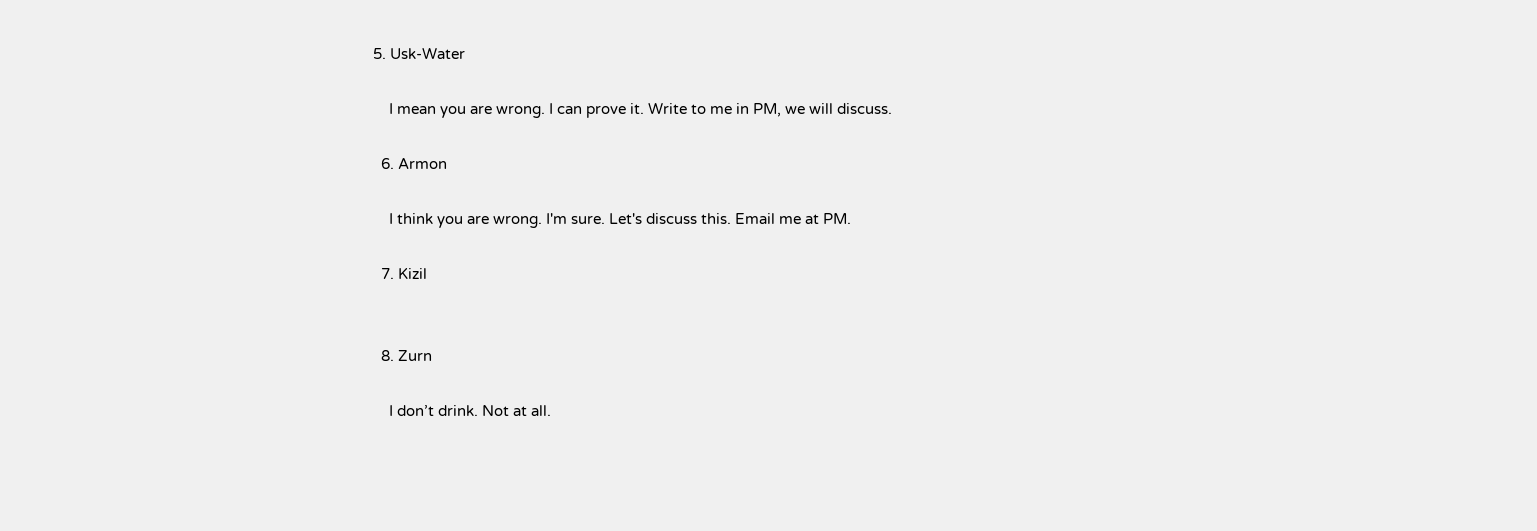5. Usk-Water

    I mean you are wrong. I can prove it. Write to me in PM, we will discuss.

  6. Armon

    I think you are wrong. I'm sure. Let's discuss this. Email me at PM.

  7. Kizil


  8. Zurn

    I don’t drink. Not at all.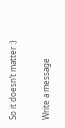So it doesn’t matter :)

Write a message